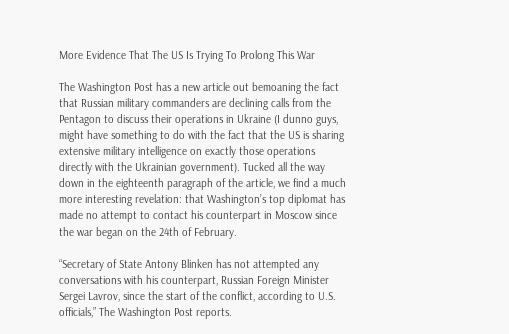More Evidence That The US Is Trying To Prolong This War

The Washington Post has a new article out bemoaning the fact that Russian military commanders are declining calls from the Pentagon to discuss their operations in Ukraine (I dunno guys, might have something to do with the fact that the US is sharing extensive military intelligence on exactly those operations directly with the Ukrainian government). Tucked all the way down in the eighteenth paragraph of the article, we find a much more interesting revelation: that Washington’s top diplomat has made no attempt to contact his counterpart in Moscow since the war began on the 24th of February.

“Secretary of State Antony Blinken has not attempted any conversations with his counterpart, Russian Foreign Minister Sergei Lavrov, since the start of the conflict, according to U.S. officials,” The Washington Post reports.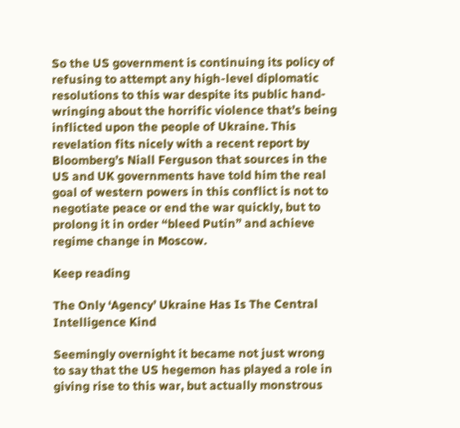So the US government is continuing its policy of refusing to attempt any high-level diplomatic resolutions to this war despite its public hand-wringing about the horrific violence that’s being inflicted upon the people of Ukraine. This revelation fits nicely with a recent report by Bloomberg’s Niall Ferguson that sources in the US and UK governments have told him the real goal of western powers in this conflict is not to negotiate peace or end the war quickly, but to prolong it in order “bleed Putin” and achieve regime change in Moscow.

Keep reading

The Only ‘Agency’ Ukraine Has Is The Central Intelligence Kind

Seemingly overnight it became not just wrong to say that the US hegemon has played a role in giving rise to this war, but actually monstrous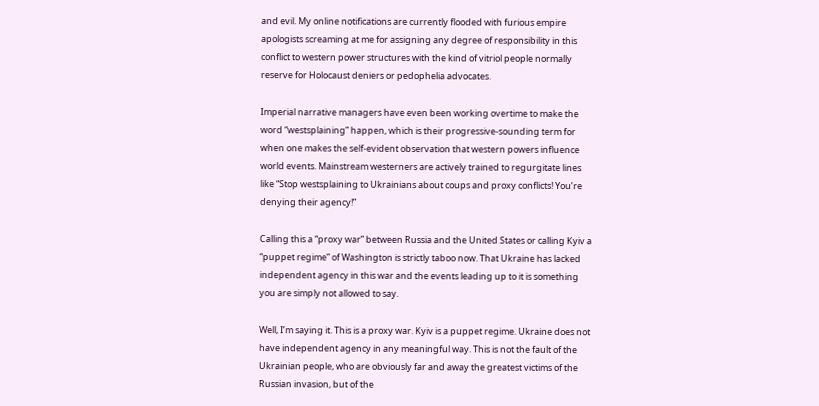and evil. My online notifications are currently flooded with furious empire apologists screaming at me for assigning any degree of responsibility in this conflict to western power structures with the kind of vitriol people normally reserve for Holocaust deniers or pedophelia advocates.

Imperial narrative managers have even been working overtime to make the word “westsplaining” happen, which is their progressive-sounding term for when one makes the self-evident observation that western powers influence world events. Mainstream westerners are actively trained to regurgitate lines like “Stop westsplaining to Ukrainians about coups and proxy conflicts! You’re denying their agency!”

Calling this a “proxy war” between Russia and the United States or calling Kyiv a “puppet regime” of Washington is strictly taboo now. That Ukraine has lacked independent agency in this war and the events leading up to it is something you are simply not allowed to say.

Well, I’m saying it. This is a proxy war. Kyiv is a puppet regime. Ukraine does not have independent agency in any meaningful way. This is not the fault of the Ukrainian people, who are obviously far and away the greatest victims of the Russian invasion, but of the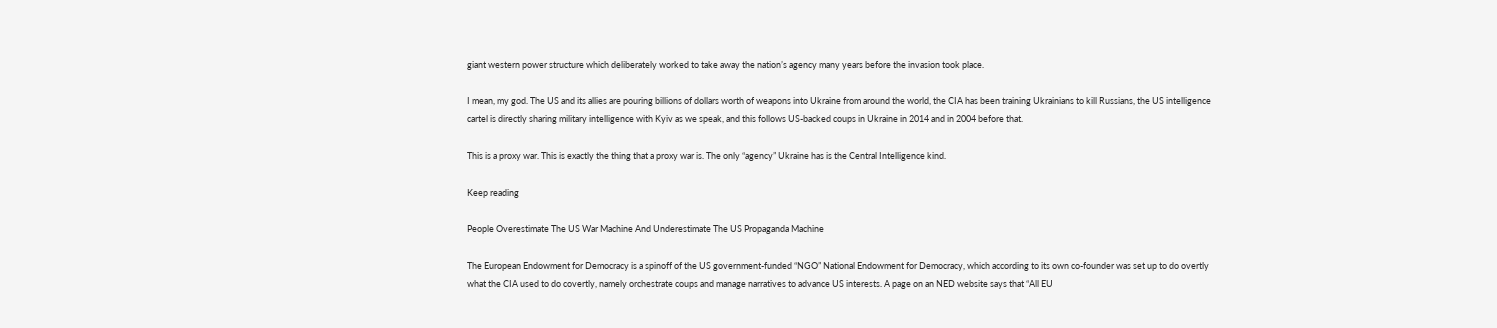giant western power structure which deliberately worked to take away the nation’s agency many years before the invasion took place.

I mean, my god. The US and its allies are pouring billions of dollars worth of weapons into Ukraine from around the world, the CIA has been training Ukrainians to kill Russians, the US intelligence cartel is directly sharing military intelligence with Kyiv as we speak, and this follows US-backed coups in Ukraine in 2014 and in 2004 before that.

This is a proxy war. This is exactly the thing that a proxy war is. The only “agency” Ukraine has is the Central Intelligence kind.

Keep reading

People Overestimate The US War Machine And Underestimate The US Propaganda Machine

The European Endowment for Democracy is a spinoff of the US government-funded “NGO” National Endowment for Democracy, which according to its own co-founder was set up to do overtly what the CIA used to do covertly, namely orchestrate coups and manage narratives to advance US interests. A page on an NED website says that “All EU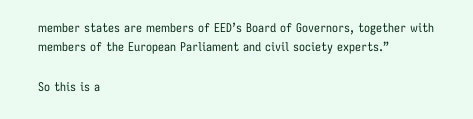member states are members of EED’s Board of Governors, together with members of the European Parliament and civil society experts.”

So this is a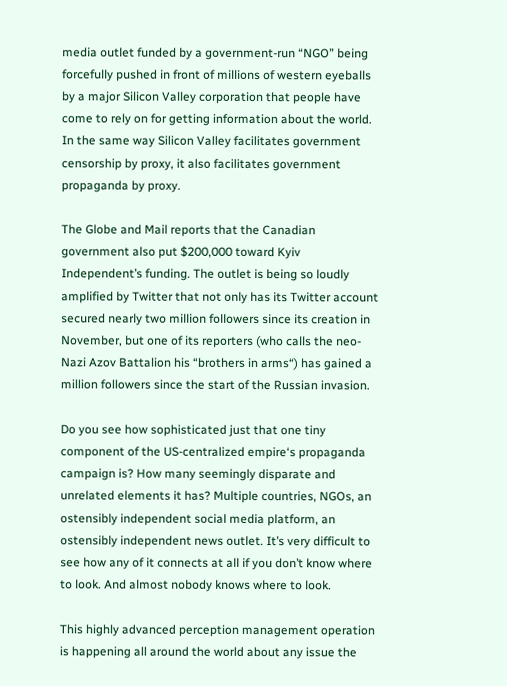media outlet funded by a government-run “NGO” being forcefully pushed in front of millions of western eyeballs by a major Silicon Valley corporation that people have come to rely on for getting information about the world. In the same way Silicon Valley facilitates government censorship by proxy, it also facilitates government propaganda by proxy.

The Globe and Mail reports that the Canadian government also put $200,000 toward Kyiv Independent’s funding. The outlet is being so loudly amplified by Twitter that not only has its Twitter account secured nearly two million followers since its creation in November, but one of its reporters (who calls the neo-Nazi Azov Battalion his “brothers in arms“) has gained a million followers since the start of the Russian invasion.

Do you see how sophisticated just that one tiny component of the US-centralized empire‘s propaganda campaign is? How many seemingly disparate and unrelated elements it has? Multiple countries, NGOs, an ostensibly independent social media platform, an ostensibly independent news outlet. It’s very difficult to see how any of it connects at all if you don’t know where to look. And almost nobody knows where to look.

This highly advanced perception management operation is happening all around the world about any issue the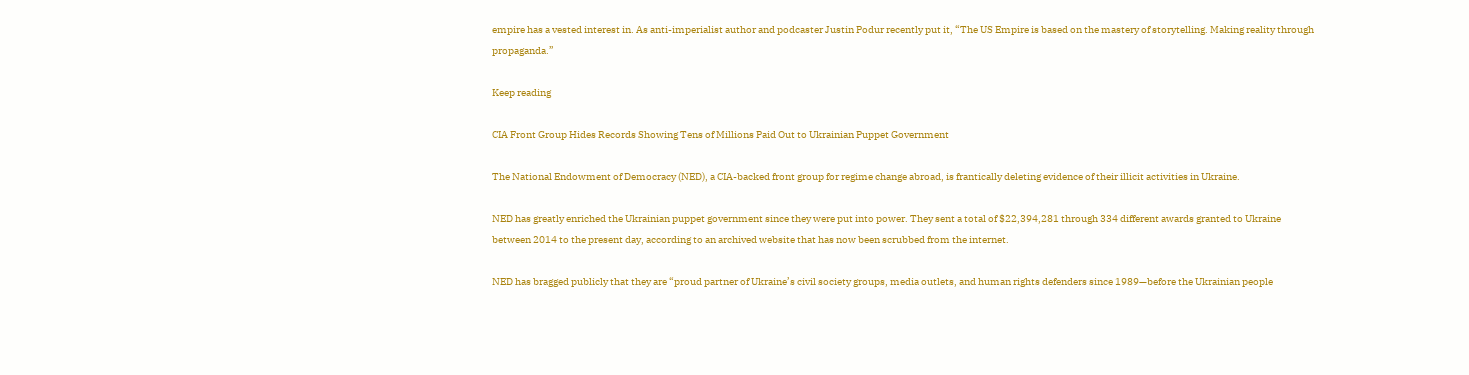empire has a vested interest in. As anti-imperialist author and podcaster Justin Podur recently put it, “The US Empire is based on the mastery of storytelling. Making reality through propaganda.”

Keep reading

CIA Front Group Hides Records Showing Tens of Millions Paid Out to Ukrainian Puppet Government

The National Endowment of Democracy (NED), a CIA-backed front group for regime change abroad, is frantically deleting evidence of their illicit activities in Ukraine.

NED has greatly enriched the Ukrainian puppet government since they were put into power. They sent a total of $22,394,281 through 334 different awards granted to Ukraine between 2014 to the present day, according to an archived website that has now been scrubbed from the internet.

NED has bragged publicly that they are “proud partner of Ukraine’s civil society groups, media outlets, and human rights defenders since 1989—before the Ukrainian people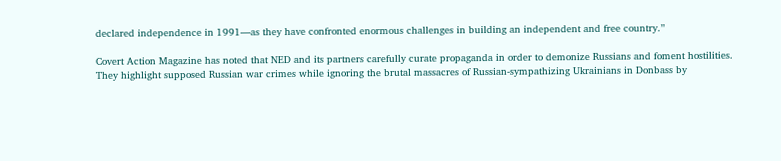declared independence in 1991—as they have confronted enormous challenges in building an independent and free country.”

Covert Action Magazine has noted that NED and its partners carefully curate propaganda in order to demonize Russians and foment hostilities. They highlight supposed Russian war crimes while ignoring the brutal massacres of Russian-sympathizing Ukrainians in Donbass by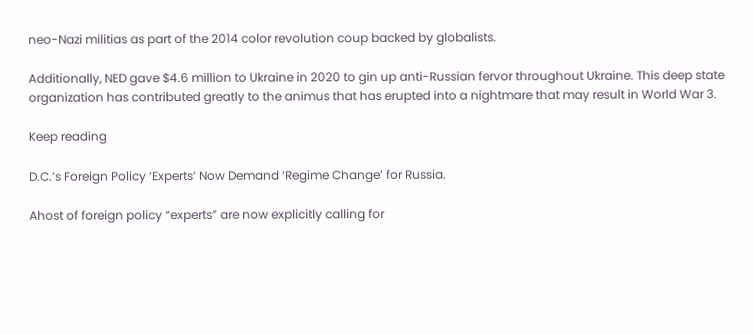neo-Nazi militias as part of the 2014 color revolution coup backed by globalists.

Additionally, NED gave $4.6 million to Ukraine in 2020 to gin up anti-Russian fervor throughout Ukraine. This deep state organization has contributed greatly to the animus that has erupted into a nightmare that may result in World War 3.

Keep reading

D.C.’s Foreign Policy ‘Experts’ Now Demand ‘Regime Change’ for Russia.

Ahost of foreign policy “experts” are now explicitly calling for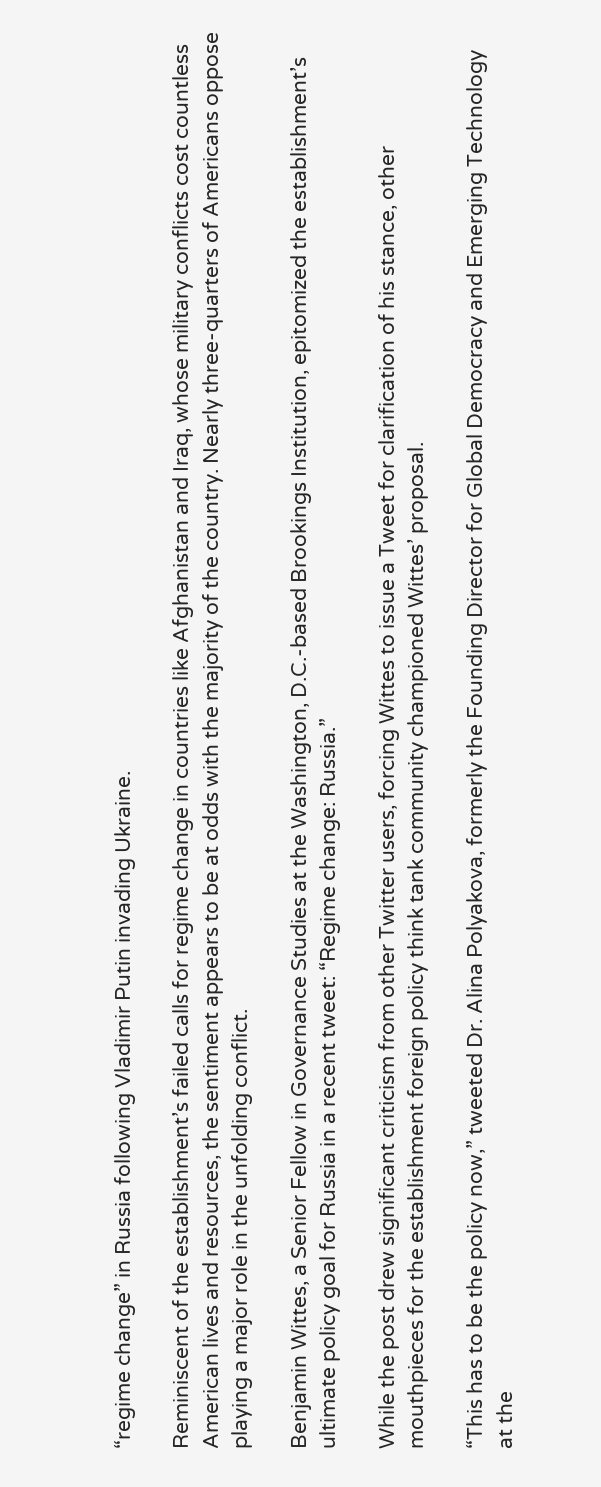“regime change” in Russia following Vladimir Putin invading Ukraine.

Reminiscent of the establishment’s failed calls for regime change in countries like Afghanistan and Iraq, whose military conflicts cost countless American lives and resources, the sentiment appears to be at odds with the majority of the country. Nearly three-quarters of Americans oppose playing a major role in the unfolding conflict.

Benjamin Wittes, a Senior Fellow in Governance Studies at the Washington, D.C.-based Brookings Institution, epitomized the establishment’s ultimate policy goal for Russia in a recent tweet: “Regime change: Russia.”

While the post drew significant criticism from other Twitter users, forcing Wittes to issue a Tweet for clarification of his stance, other mouthpieces for the establishment foreign policy think tank community championed Wittes’ proposal.

“This has to be the policy now,” tweeted Dr. Alina Polyakova, formerly the Founding Director for Global Democracy and Emerging Technology at the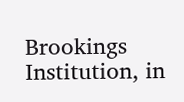Brookings Institution, in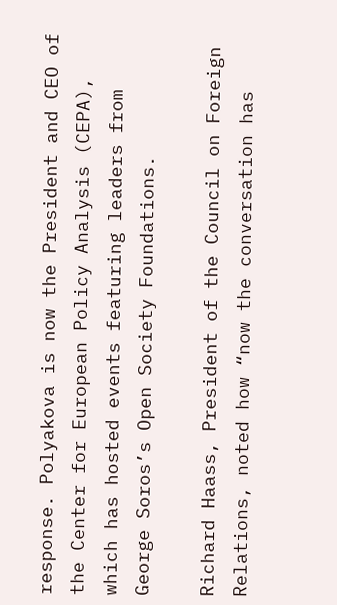response. Polyakova is now the President and CEO of the Center for European Policy Analysis (CEPA), which has hosted events featuring leaders from George Soros’s Open Society Foundations.

Richard Haass, President of the Council on Foreign Relations, noted how “now the conversation has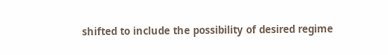shifted to include the possibility of desired regime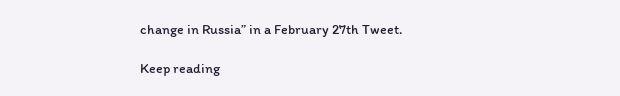change in Russia” in a February 27th Tweet.

Keep reading